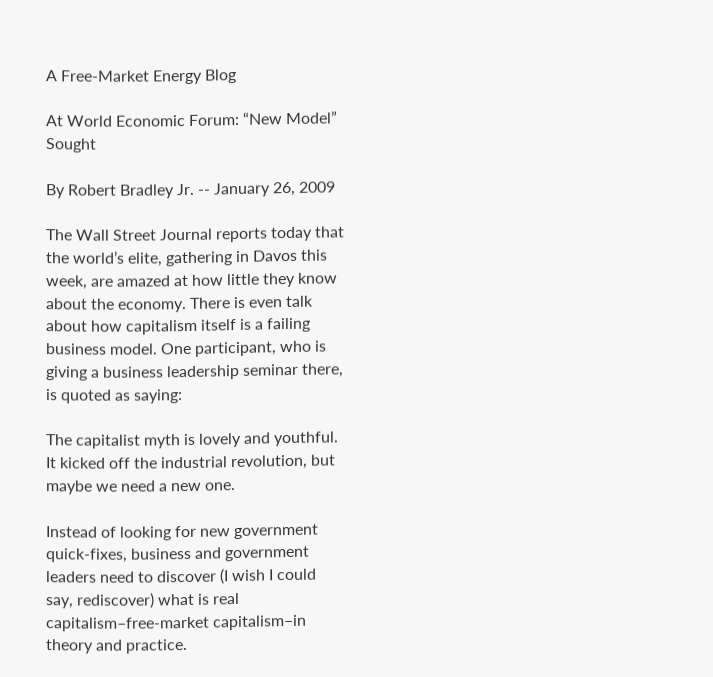A Free-Market Energy Blog

At World Economic Forum: “New Model” Sought

By Robert Bradley Jr. -- January 26, 2009

The Wall Street Journal reports today that the world’s elite, gathering in Davos this week, are amazed at how little they know about the economy. There is even talk about how capitalism itself is a failing business model. One participant, who is giving a business leadership seminar there, is quoted as saying:

The capitalist myth is lovely and youthful. It kicked off the industrial revolution, but maybe we need a new one.

Instead of looking for new government quick-fixes, business and government leaders need to discover (I wish I could say, rediscover) what is real capitalism–free-market capitalism–in theory and practice.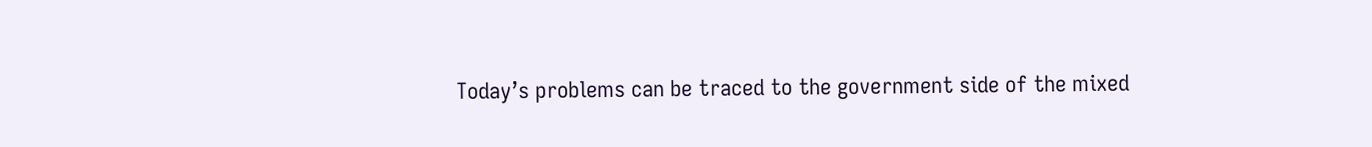Today’s problems can be traced to the government side of the mixed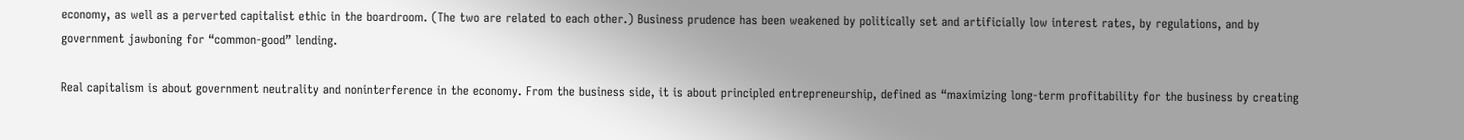economy, as well as a perverted capitalist ethic in the boardroom. (The two are related to each other.) Business prudence has been weakened by politically set and artificially low interest rates, by regulations, and by government jawboning for “common-good” lending.

Real capitalism is about government neutrality and noninterference in the economy. From the business side, it is about principled entrepreneurship, defined as “maximizing long-term profitability for the business by creating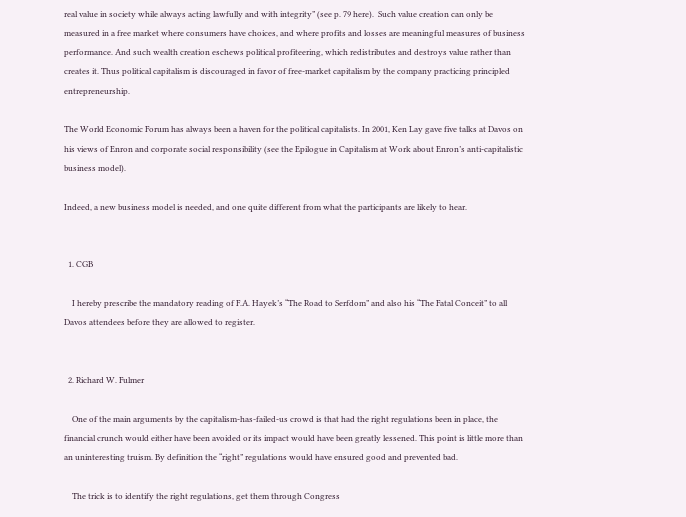real value in society while always acting lawfully and with integrity” (see p. 79 here).  Such value creation can only be measured in a free market where consumers have choices, and where profits and losses are meaningful measures of business performance. And such wealth creation eschews political profiteering, which redistributes and destroys value rather than creates it. Thus political capitalism is discouraged in favor of free-market capitalism by the company practicing principled entrepreneurship.

The World Economic Forum has always been a haven for the political capitalists. In 2001, Ken Lay gave five talks at Davos on his views of Enron and corporate social responsibility (see the Epilogue in Capitalism at Work about Enron’s anti-capitalistic business model).

Indeed, a new business model is needed, and one quite different from what the participants are likely to hear.


  1. CGB

    I hereby prescribe the mandatory reading of F.A. Hayek’s “The Road to Serfdom” and also his “The Fatal Conceit” to all Davos attendees before they are allowed to register.


  2. Richard W. Fulmer

    One of the main arguments by the capitalism-has-failed-us crowd is that had the right regulations been in place, the financial crunch would either have been avoided or its impact would have been greatly lessened. This point is little more than an uninteresting truism. By definition the “right” regulations would have ensured good and prevented bad.

    The trick is to identify the right regulations, get them through Congress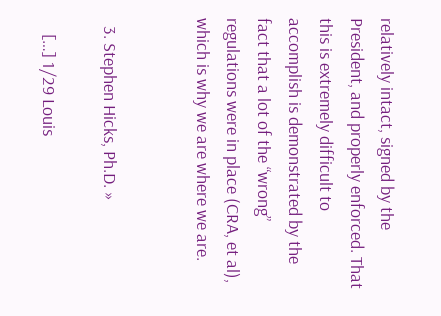relatively intact, signed by the President, and properly enforced. That this is extremely difficult to accomplish is demonstrated by the fact that a lot of the “wrong” regulations were in place (CRA, et al), which is why we are where we are.


  3. Stephen Hicks, Ph.D. »

    […] 1/29 Louis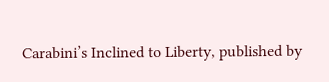Carabini’s Inclined to Liberty, published by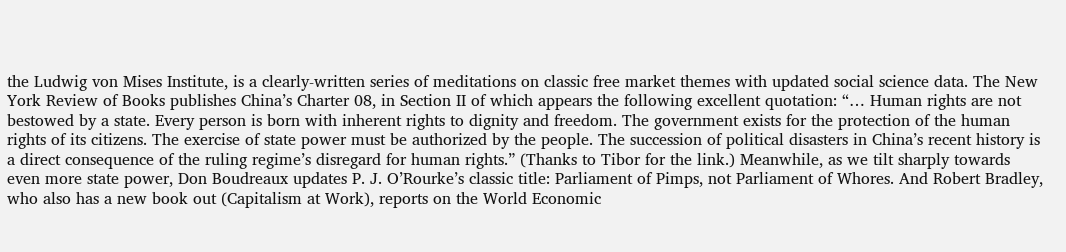the Ludwig von Mises Institute, is a clearly-written series of meditations on classic free market themes with updated social science data. The New York Review of Books publishes China’s Charter 08, in Section II of which appears the following excellent quotation: “… Human rights are not bestowed by a state. Every person is born with inherent rights to dignity and freedom. The government exists for the protection of the human rights of its citizens. The exercise of state power must be authorized by the people. The succession of political disasters in China’s recent history is a direct consequence of the ruling regime’s disregard for human rights.” (Thanks to Tibor for the link.) Meanwhile, as we tilt sharply towards even more state power, Don Boudreaux updates P. J. O’Rourke’s classic title: Parliament of Pimps, not Parliament of Whores. And Robert Bradley, who also has a new book out (Capitalism at Work), reports on the World Economic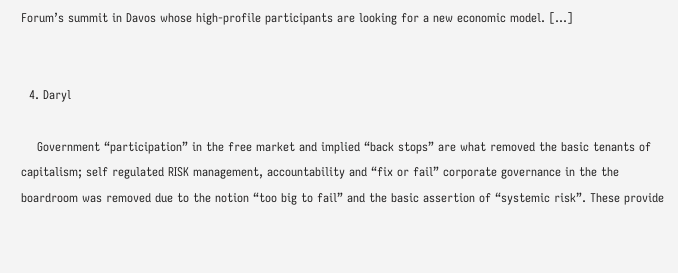Forum’s summit in Davos whose high-profile participants are looking for a new economic model. […]


  4. Daryl

    Government “participation” in the free market and implied “back stops” are what removed the basic tenants of capitalism; self regulated RISK management, accountability and “fix or fail” corporate governance in the the boardroom was removed due to the notion “too big to fail” and the basic assertion of “systemic risk”. These provide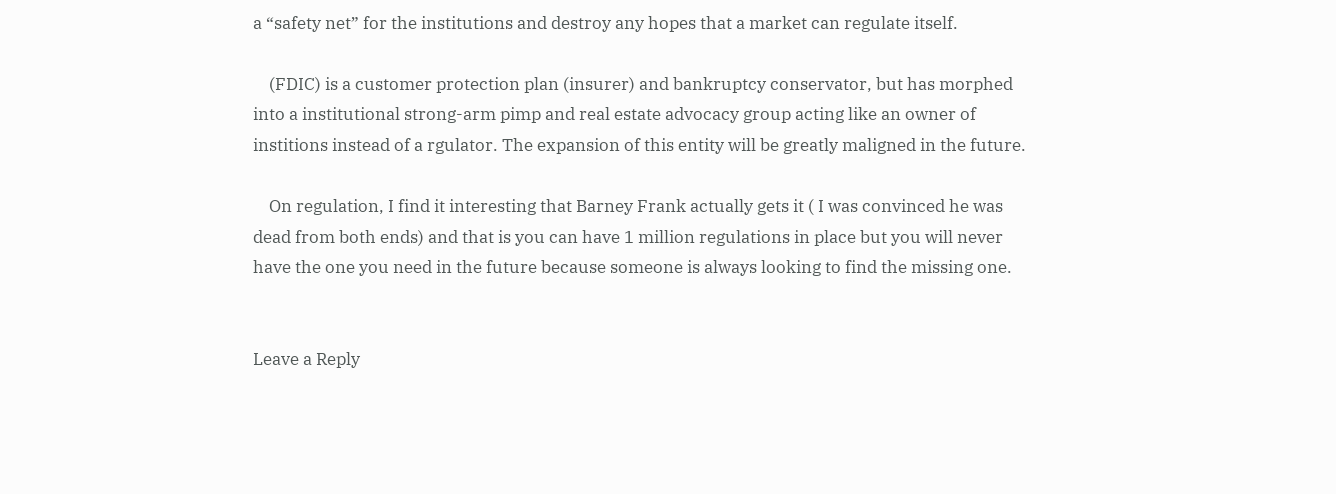a “safety net” for the institutions and destroy any hopes that a market can regulate itself.

    (FDIC) is a customer protection plan (insurer) and bankruptcy conservator, but has morphed into a institutional strong-arm pimp and real estate advocacy group acting like an owner of institions instead of a rgulator. The expansion of this entity will be greatly maligned in the future.

    On regulation, I find it interesting that Barney Frank actually gets it ( I was convinced he was dead from both ends) and that is you can have 1 million regulations in place but you will never have the one you need in the future because someone is always looking to find the missing one.


Leave a Reply